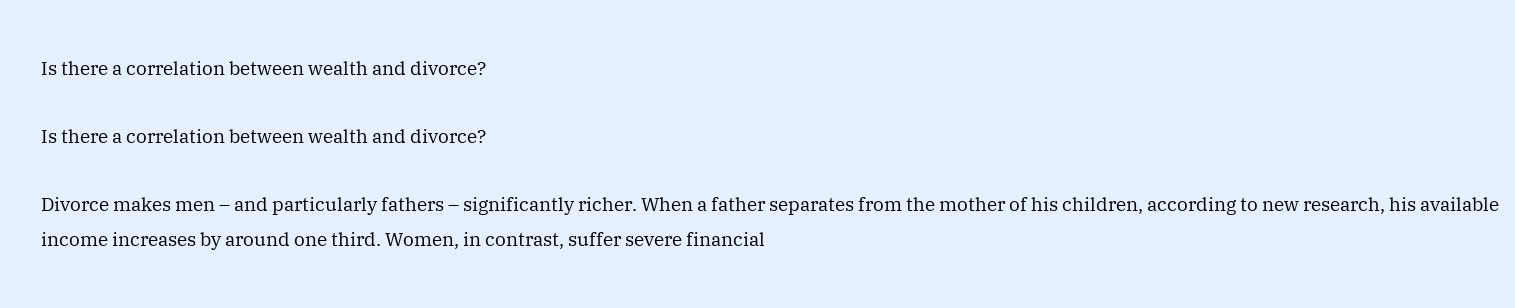Is there a correlation between wealth and divorce?

Is there a correlation between wealth and divorce?

Divorce makes men – and particularly fathers – significantly richer. When a father separates from the mother of his children, according to new research, his available income increases by around one third. Women, in contrast, suffer severe financial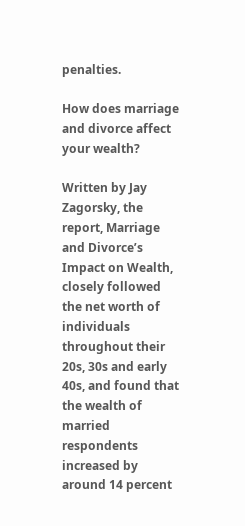penalties.

How does marriage and divorce affect your wealth?

Written by Jay Zagorsky, the report, Marriage and Divorce’s Impact on Wealth, closely followed the net worth of individuals throughout their 20s, 30s and early 40s, and found that the wealth of married respondents increased by around 14 percent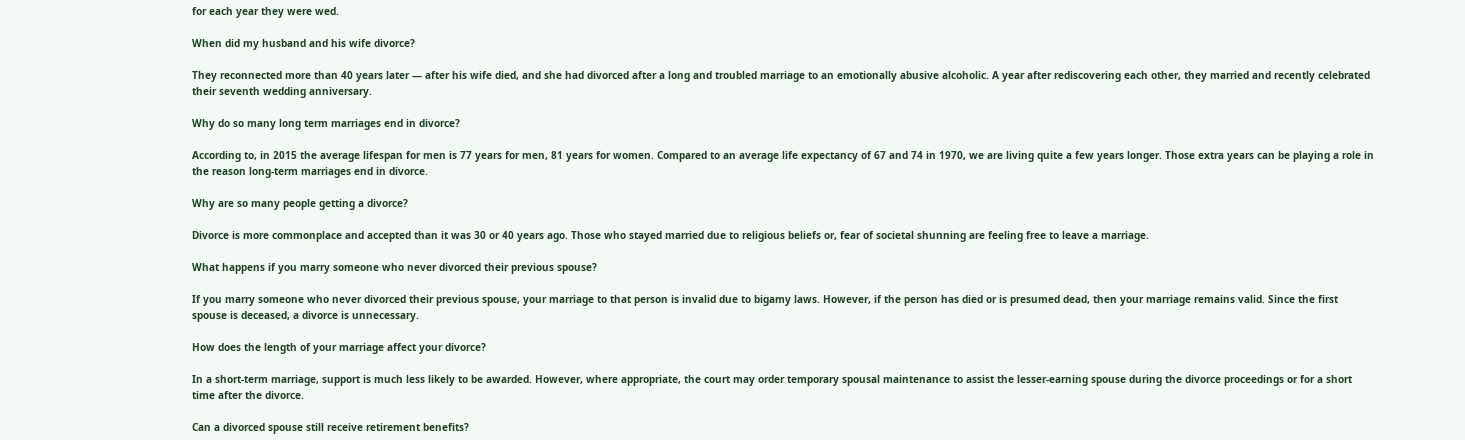for each year they were wed.

When did my husband and his wife divorce?

They reconnected more than 40 years later — after his wife died, and she had divorced after a long and troubled marriage to an emotionally abusive alcoholic. A year after rediscovering each other, they married and recently celebrated their seventh wedding anniversary.

Why do so many long term marriages end in divorce?

According to, in 2015 the average lifespan for men is 77 years for men, 81 years for women. Compared to an average life expectancy of 67 and 74 in 1970, we are living quite a few years longer. Those extra years can be playing a role in the reason long-term marriages end in divorce.

Why are so many people getting a divorce?

Divorce is more commonplace and accepted than it was 30 or 40 years ago. Those who stayed married due to religious beliefs or, fear of societal shunning are feeling free to leave a marriage.

What happens if you marry someone who never divorced their previous spouse?

If you marry someone who never divorced their previous spouse, your marriage to that person is invalid due to bigamy laws. However, if the person has died or is presumed dead, then your marriage remains valid. Since the first spouse is deceased, a divorce is unnecessary.

How does the length of your marriage affect your divorce?

In a short-term marriage, support is much less likely to be awarded. However, where appropriate, the court may order temporary spousal maintenance to assist the lesser-earning spouse during the divorce proceedings or for a short time after the divorce.

Can a divorced spouse still receive retirement benefits?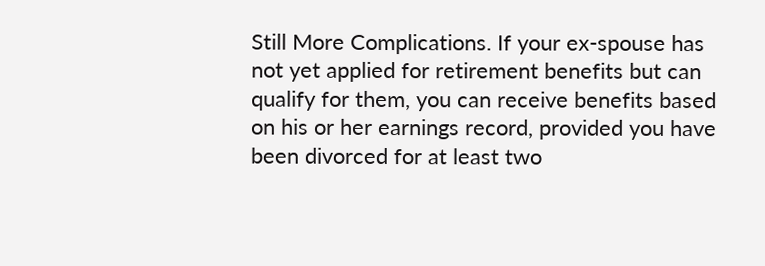Still More Complications. If your ex-spouse has not yet applied for retirement benefits but can qualify for them, you can receive benefits based on his or her earnings record, provided you have been divorced for at least two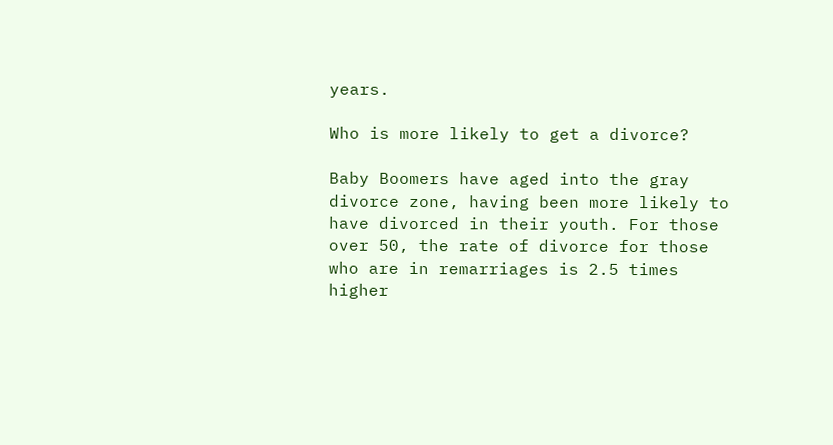years.

Who is more likely to get a divorce?

Baby Boomers have aged into the gray divorce zone, having been more likely to have divorced in their youth. For those over 50, the rate of divorce for those who are in remarriages is 2.5 times higher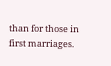than for those in first marriages.